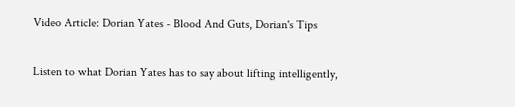Video Article: Dorian Yates - Blood And Guts, Dorian's Tips

Listen to what Dorian Yates has to say about lifting intelligently,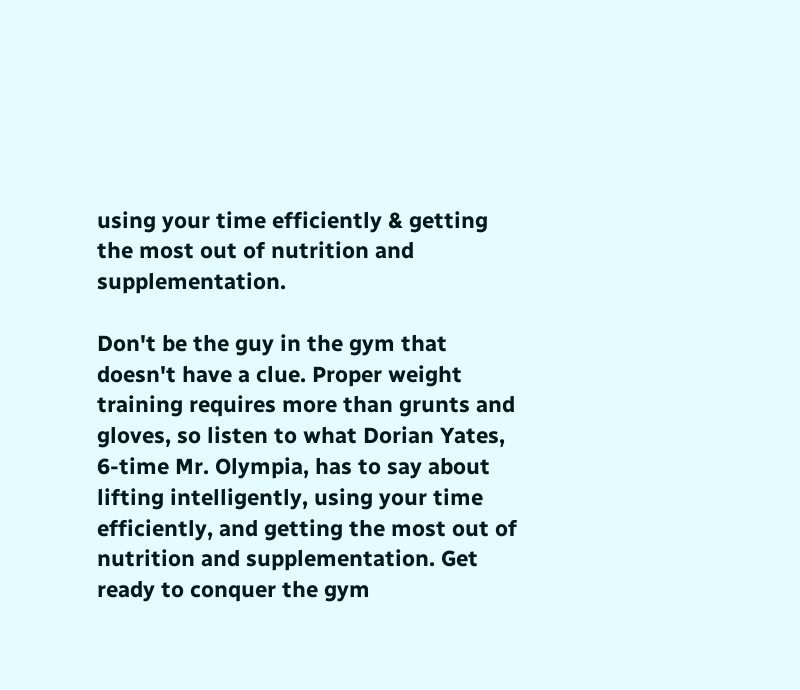using your time efficiently & getting the most out of nutrition and supplementation.

Don't be the guy in the gym that doesn't have a clue. Proper weight training requires more than grunts and gloves, so listen to what Dorian Yates, 6-time Mr. Olympia, has to say about lifting intelligently, using your time efficiently, and getting the most out of nutrition and supplementation. Get ready to conquer the gym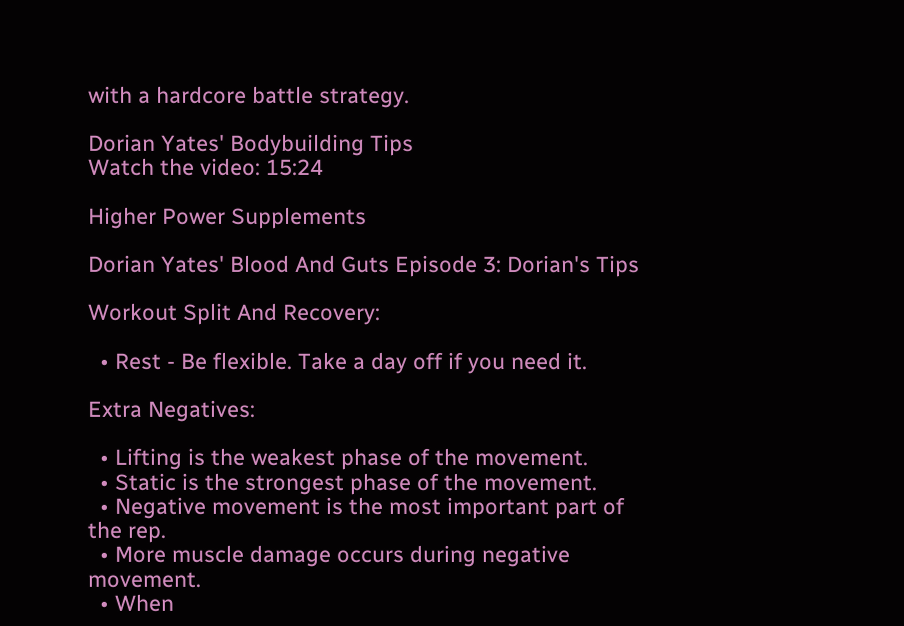with a hardcore battle strategy.

Dorian Yates' Bodybuilding Tips
Watch the video: 15:24

Higher Power Supplements

Dorian Yates' Blood And Guts Episode 3: Dorian's Tips

Workout Split And Recovery:

  • Rest - Be flexible. Take a day off if you need it.

Extra Negatives:

  • Lifting is the weakest phase of the movement.
  • Static is the strongest phase of the movement.
  • Negative movement is the most important part of the rep.
  • More muscle damage occurs during negative movement.
  • When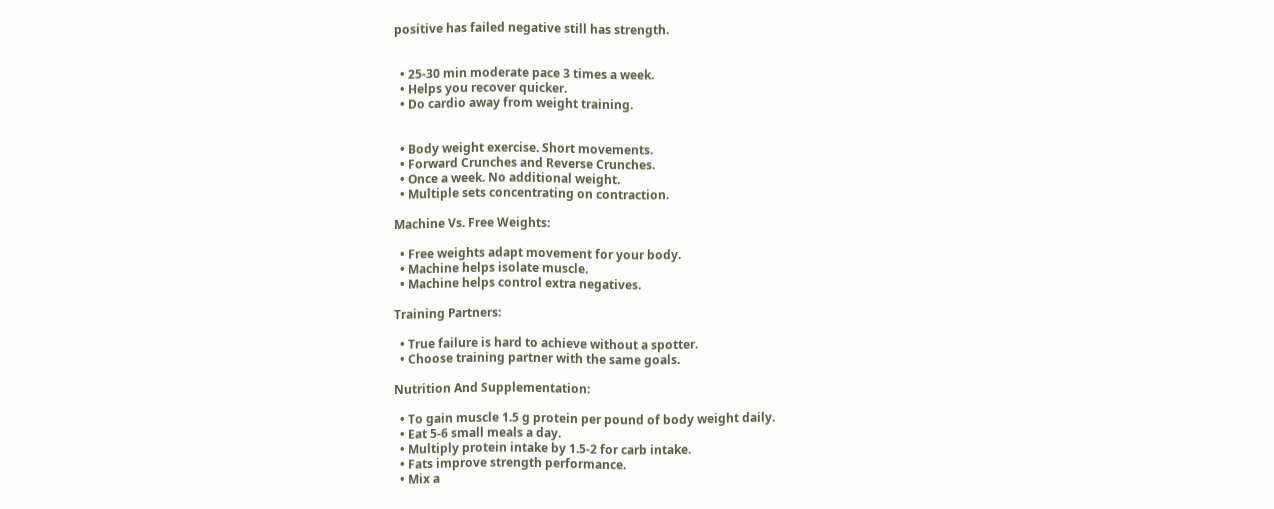positive has failed negative still has strength.


  • 25-30 min moderate pace 3 times a week.
  • Helps you recover quicker.
  • Do cardio away from weight training.


  • Body weight exercise. Short movements.
  • Forward Crunches and Reverse Crunches.
  • Once a week. No additional weight.
  • Multiple sets concentrating on contraction.

Machine Vs. Free Weights:

  • Free weights adapt movement for your body.
  • Machine helps isolate muscle.
  • Machine helps control extra negatives.

Training Partners:

  • True failure is hard to achieve without a spotter.
  • Choose training partner with the same goals.

Nutrition And Supplementation:

  • To gain muscle 1.5 g protein per pound of body weight daily.
  • Eat 5-6 small meals a day.
  • Multiply protein intake by 1.5-2 for carb intake.
  • Fats improve strength performance.
  • Mix a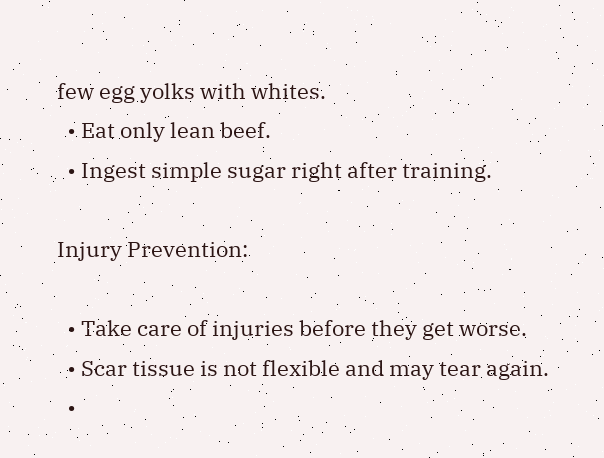few egg yolks with whites.
  • Eat only lean beef.
  • Ingest simple sugar right after training.

Injury Prevention:

  • Take care of injuries before they get worse.
  • Scar tissue is not flexible and may tear again.
  •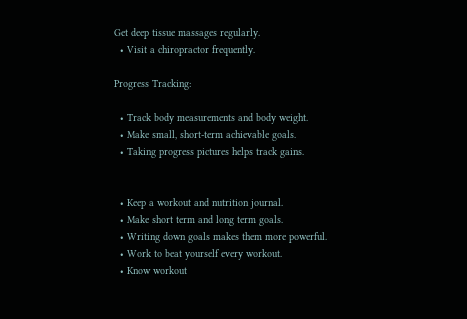Get deep tissue massages regularly.
  • Visit a chiropractor frequently.

Progress Tracking:

  • Track body measurements and body weight.
  • Make small, short-term achievable goals.
  • Taking progress pictures helps track gains.


  • Keep a workout and nutrition journal.
  • Make short term and long term goals.
  • Writing down goals makes them more powerful.
  • Work to beat yourself every workout.
  • Know workout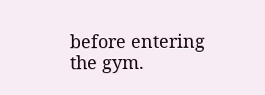before entering the gym.